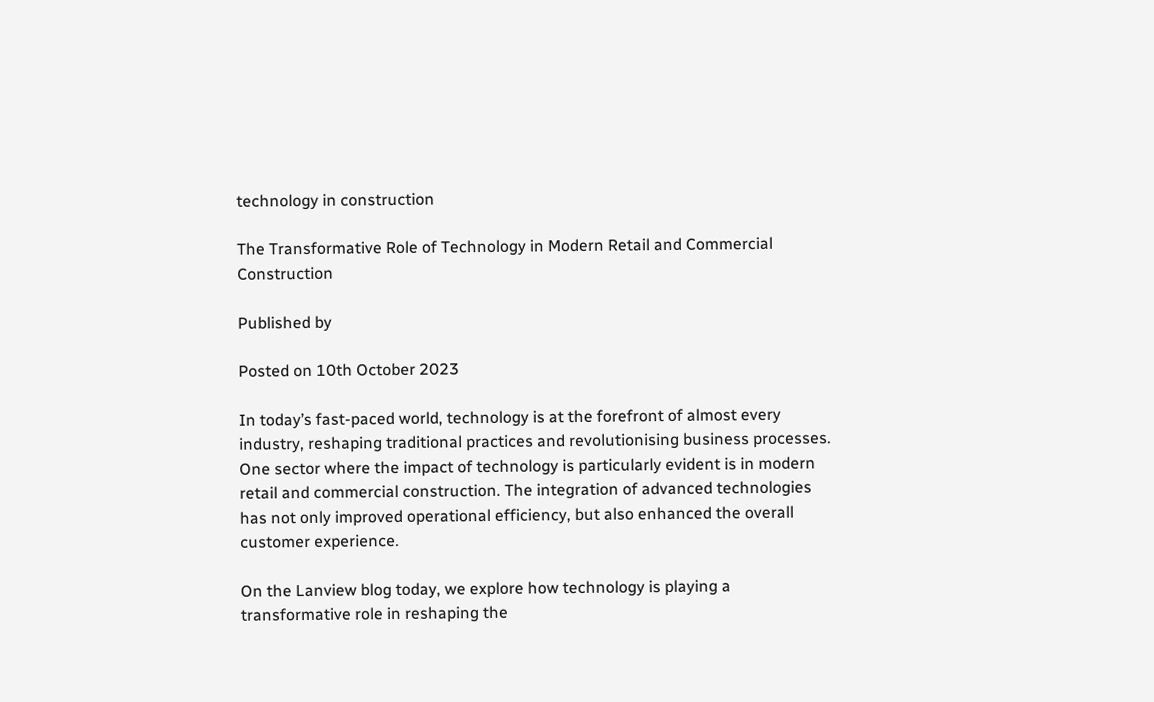technology in construction

The Transformative Role of Technology in Modern Retail and Commercial Construction

Published by

Posted on 10th October 2023

In today’s fast-paced world, technology is at the forefront of almost every industry, reshaping traditional practices and revolutionising business processes. One sector where the impact of technology is particularly evident is in modern retail and commercial construction. The integration of advanced technologies has not only improved operational efficiency, but also enhanced the overall customer experience.

On the Lanview blog today, we explore how technology is playing a transformative role in reshaping the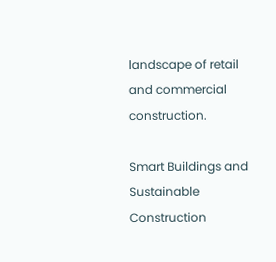landscape of retail and commercial construction.

Smart Buildings and Sustainable Construction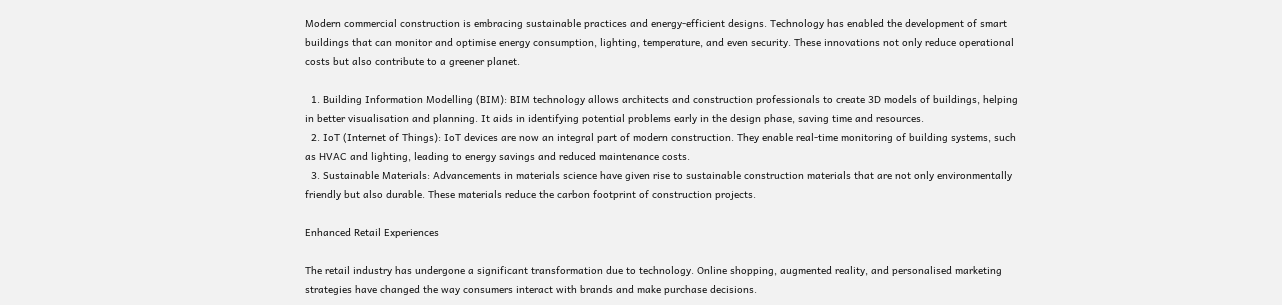Modern commercial construction is embracing sustainable practices and energy-efficient designs. Technology has enabled the development of smart buildings that can monitor and optimise energy consumption, lighting, temperature, and even security. These innovations not only reduce operational costs but also contribute to a greener planet.

  1. Building Information Modelling (BIM): BIM technology allows architects and construction professionals to create 3D models of buildings, helping in better visualisation and planning. It aids in identifying potential problems early in the design phase, saving time and resources.
  2. IoT (Internet of Things): IoT devices are now an integral part of modern construction. They enable real-time monitoring of building systems, such as HVAC and lighting, leading to energy savings and reduced maintenance costs.
  3. Sustainable Materials: Advancements in materials science have given rise to sustainable construction materials that are not only environmentally friendly but also durable. These materials reduce the carbon footprint of construction projects.

Enhanced Retail Experiences

The retail industry has undergone a significant transformation due to technology. Online shopping, augmented reality, and personalised marketing strategies have changed the way consumers interact with brands and make purchase decisions.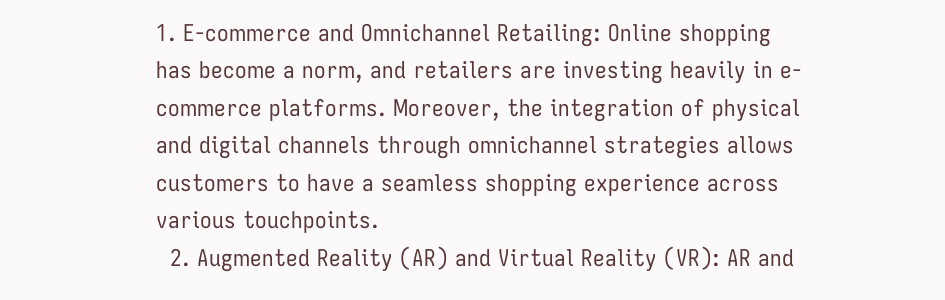1. E-commerce and Omnichannel Retailing: Online shopping has become a norm, and retailers are investing heavily in e-commerce platforms. Moreover, the integration of physical and digital channels through omnichannel strategies allows customers to have a seamless shopping experience across various touchpoints.
  2. Augmented Reality (AR) and Virtual Reality (VR): AR and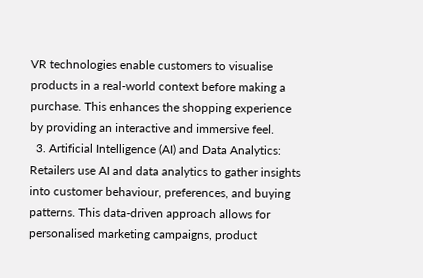VR technologies enable customers to visualise products in a real-world context before making a purchase. This enhances the shopping experience by providing an interactive and immersive feel.
  3. Artificial Intelligence (AI) and Data Analytics: Retailers use AI and data analytics to gather insights into customer behaviour, preferences, and buying patterns. This data-driven approach allows for personalised marketing campaigns, product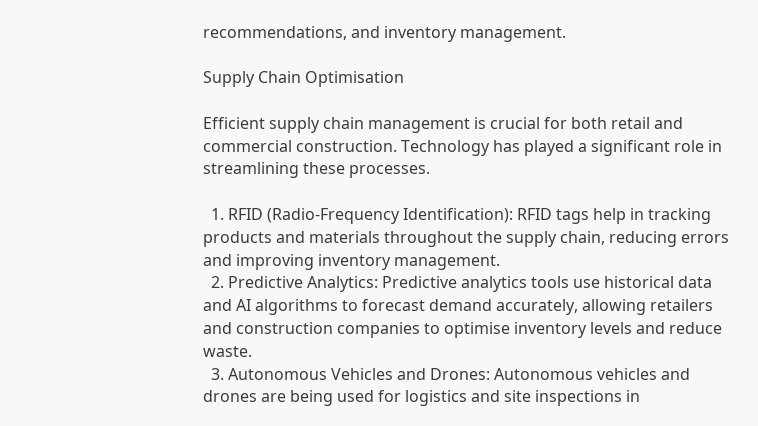recommendations, and inventory management.

Supply Chain Optimisation

Efficient supply chain management is crucial for both retail and commercial construction. Technology has played a significant role in streamlining these processes.

  1. RFID (Radio-Frequency Identification): RFID tags help in tracking products and materials throughout the supply chain, reducing errors and improving inventory management.
  2. Predictive Analytics: Predictive analytics tools use historical data and AI algorithms to forecast demand accurately, allowing retailers and construction companies to optimise inventory levels and reduce waste.
  3. Autonomous Vehicles and Drones: Autonomous vehicles and drones are being used for logistics and site inspections in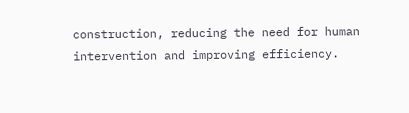construction, reducing the need for human intervention and improving efficiency.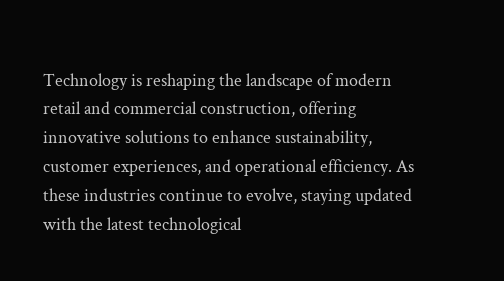Technology is reshaping the landscape of modern retail and commercial construction, offering innovative solutions to enhance sustainability, customer experiences, and operational efficiency. As these industries continue to evolve, staying updated with the latest technological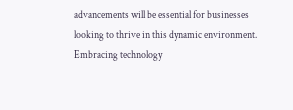advancements will be essential for businesses looking to thrive in this dynamic environment. Embracing technology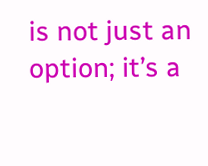is not just an option; it’s a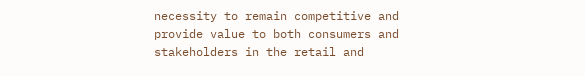necessity to remain competitive and provide value to both consumers and stakeholders in the retail and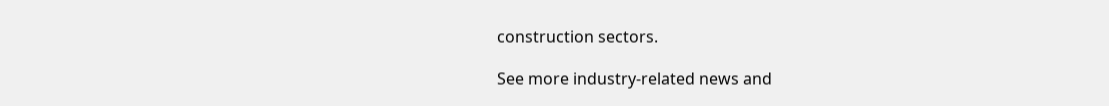construction sectors.

See more industry-related news and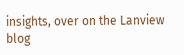insights, over on the Lanview blog